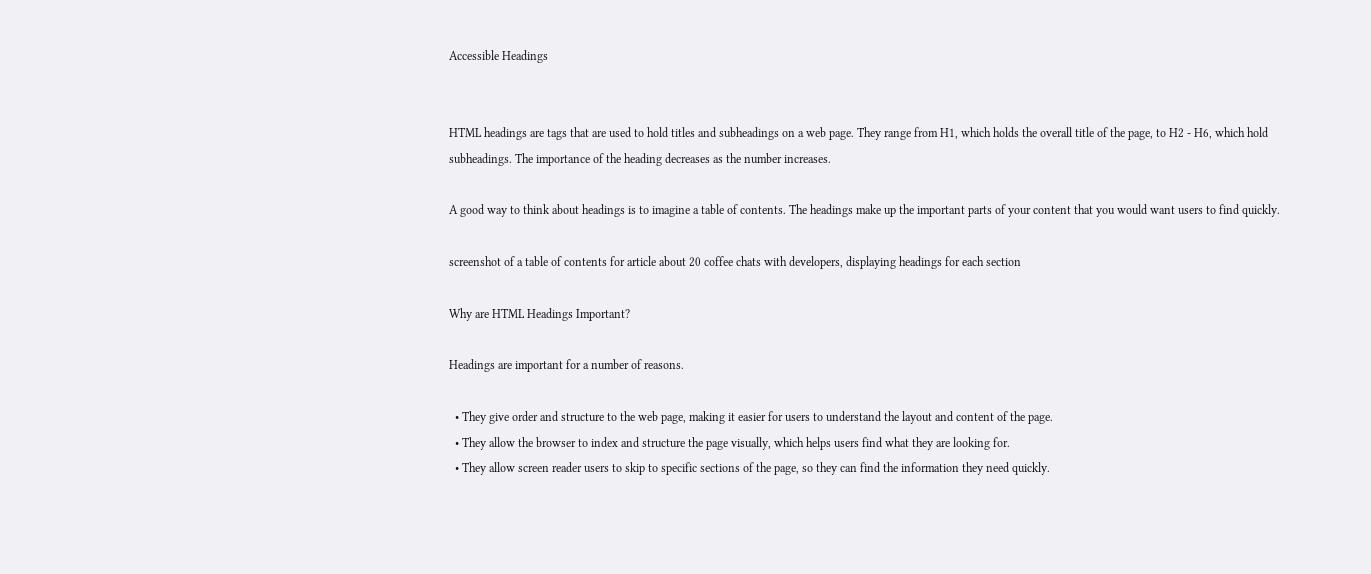Accessible Headings


HTML headings are tags that are used to hold titles and subheadings on a web page. They range from H1, which holds the overall title of the page, to H2 - H6, which hold subheadings. The importance of the heading decreases as the number increases.

A good way to think about headings is to imagine a table of contents. The headings make up the important parts of your content that you would want users to find quickly.

screenshot of a table of contents for article about 20 coffee chats with developers, displaying headings for each section

Why are HTML Headings Important?

Headings are important for a number of reasons.

  • They give order and structure to the web page, making it easier for users to understand the layout and content of the page.
  • They allow the browser to index and structure the page visually, which helps users find what they are looking for.
  • They allow screen reader users to skip to specific sections of the page, so they can find the information they need quickly.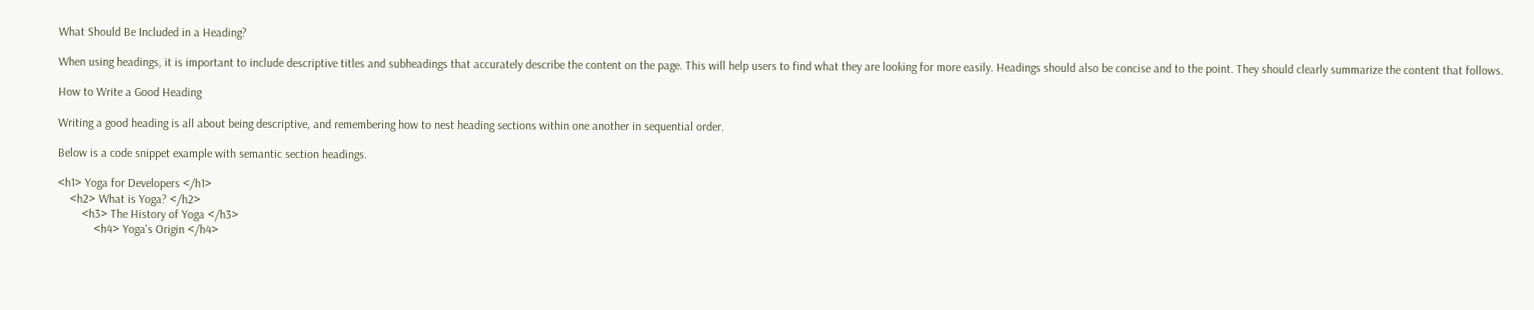What Should Be Included in a Heading?

When using headings, it is important to include descriptive titles and subheadings that accurately describe the content on the page. This will help users to find what they are looking for more easily. Headings should also be concise and to the point. They should clearly summarize the content that follows.

How to Write a Good Heading

Writing a good heading is all about being descriptive, and remembering how to nest heading sections within one another in sequential order.

Below is a code snippet example with semantic section headings.

<h1> Yoga for Developers </h1>
    <h2> What is Yoga? </h2>
        <h3> The History of Yoga </h3>
            <h4> Yoga's Origin </h4>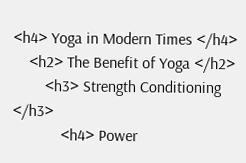<h4> Yoga in Modern Times </h4>
    <h2> The Benefit of Yoga </h2>
        <h3> Strength Conditioning </h3>
            <h4> Power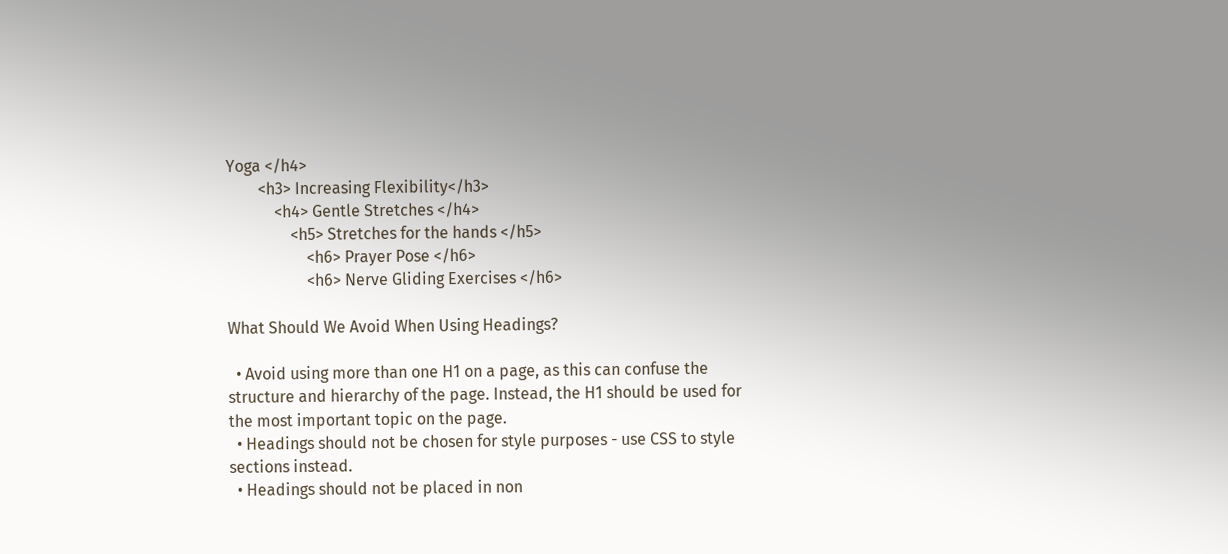Yoga </h4>
        <h3> Increasing Flexibility</h3>
            <h4> Gentle Stretches </h4>
                <h5> Stretches for the hands </h5>
                    <h6> Prayer Pose </h6>
                    <h6> Nerve Gliding Exercises </h6>

What Should We Avoid When Using Headings?

  • Avoid using more than one H1 on a page, as this can confuse the structure and hierarchy of the page. Instead, the H1 should be used for the most important topic on the page.
  • Headings should not be chosen for style purposes - use CSS to style sections instead.
  • Headings should not be placed in non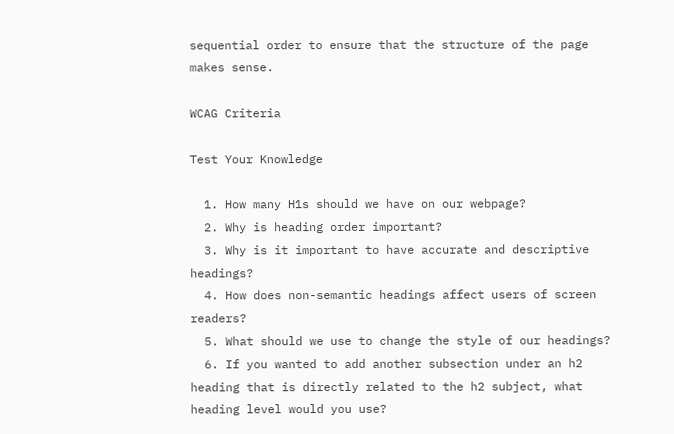sequential order to ensure that the structure of the page makes sense.

WCAG Criteria

Test Your Knowledge

  1. How many H1s should we have on our webpage?
  2. Why is heading order important?
  3. Why is it important to have accurate and descriptive headings?
  4. How does non-semantic headings affect users of screen readers?
  5. What should we use to change the style of our headings?
  6. If you wanted to add another subsection under an h2 heading that is directly related to the h2 subject, what heading level would you use?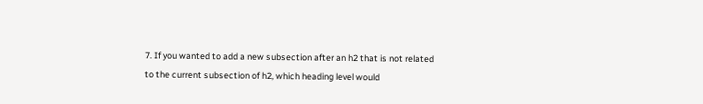7. If you wanted to add a new subsection after an h2 that is not related to the current subsection of h2, which heading level would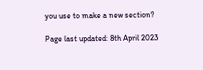you use to make a new section?

Page last updated: 8th April 2023